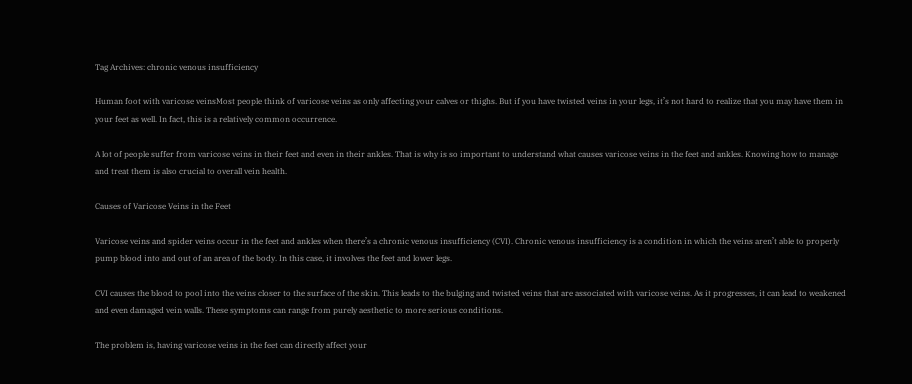Tag Archives: chronic venous insufficiency

Human foot with varicose veinsMost people think of varicose veins as only affecting your calves or thighs. But if you have twisted veins in your legs, it’s not hard to realize that you may have them in your feet as well. In fact, this is a relatively common occurrence.

A lot of people suffer from varicose veins in their feet and even in their ankles. That is why is so important to understand what causes varicose veins in the feet and ankles. Knowing how to manage and treat them is also crucial to overall vein health.

Causes of Varicose Veins in the Feet

Varicose veins and spider veins occur in the feet and ankles when there’s a chronic venous insufficiency (CVI). Chronic venous insufficiency is a condition in which the veins aren’t able to properly pump blood into and out of an area of the body. In this case, it involves the feet and lower legs.

CVI causes the blood to pool into the veins closer to the surface of the skin. This leads to the bulging and twisted veins that are associated with varicose veins. As it progresses, it can lead to weakened and even damaged vein walls. These symptoms can range from purely aesthetic to more serious conditions.

The problem is, having varicose veins in the feet can directly affect your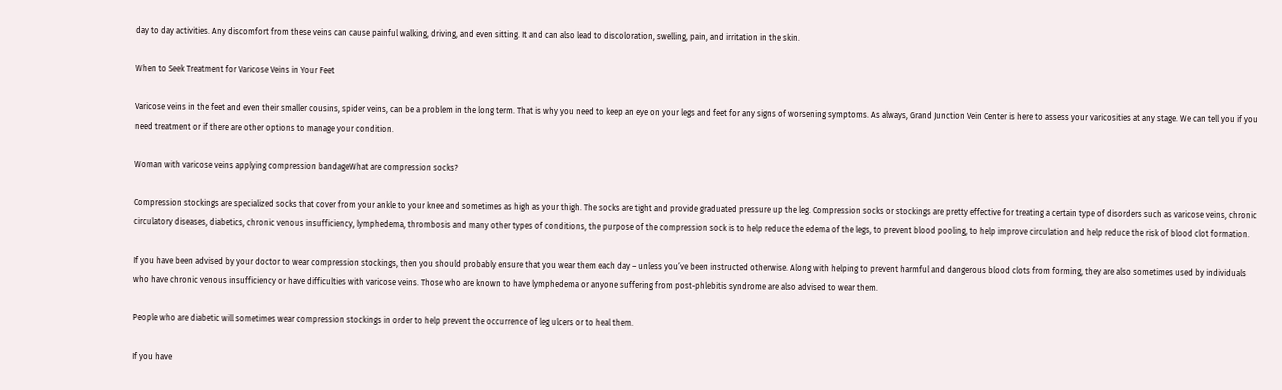day to day activities. Any discomfort from these veins can cause painful walking, driving, and even sitting. It and can also lead to discoloration, swelling, pain, and irritation in the skin.

When to Seek Treatment for Varicose Veins in Your Feet

Varicose veins in the feet and even their smaller cousins, spider veins, can be a problem in the long term. That is why you need to keep an eye on your legs and feet for any signs of worsening symptoms. As always, Grand Junction Vein Center is here to assess your varicosities at any stage. We can tell you if you need treatment or if there are other options to manage your condition.

Woman with varicose veins applying compression bandageWhat are compression socks?

Compression stockings are specialized socks that cover from your ankle to your knee and sometimes as high as your thigh. The socks are tight and provide graduated pressure up the leg. Compression socks or stockings are pretty effective for treating a certain type of disorders such as varicose veins, chronic circulatory diseases, diabetics, chronic venous insufficiency, lymphedema, thrombosis and many other types of conditions, the purpose of the compression sock is to help reduce the edema of the legs, to prevent blood pooling, to help improve circulation and help reduce the risk of blood clot formation.

If you have been advised by your doctor to wear compression stockings, then you should probably ensure that you wear them each day – unless you’ve been instructed otherwise. Along with helping to prevent harmful and dangerous blood clots from forming, they are also sometimes used by individuals who have chronic venous insufficiency or have difficulties with varicose veins. Those who are known to have lymphedema or anyone suffering from post-phlebitis syndrome are also advised to wear them.

People who are diabetic will sometimes wear compression stockings in order to help prevent the occurrence of leg ulcers or to heal them.

If you have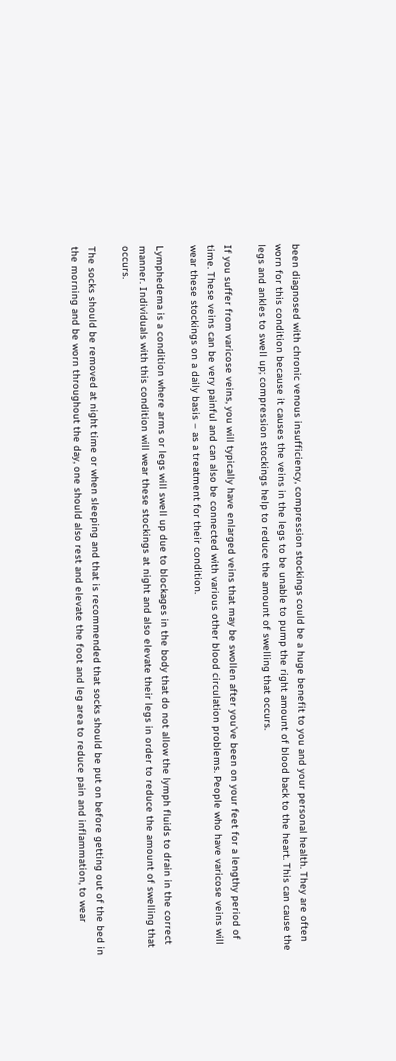been diagnosed with chronic venous insufficiency, compression stockings could be a huge benefit to you and your personal health. They are often worn for this condition because it causes the veins in the legs to be unable to pump the right amount of blood back to the heart. This can cause the legs and ankles to swell up; compression stockings help to reduce the amount of swelling that occurs.

If you suffer from varicose veins, you will typically have enlarged veins that may be swollen after you’ve been on your feet for a lengthy period of time. These veins can be very painful and can also be connected with various other blood circulation problems. People who have varicose veins will wear these stockings on a daily basis – as a treatment for their condition.

Lymphedema is a condition where arms or legs will swell up due to blockages in the body that do not allow the lymph fluids to drain in the correct manner. Individuals with this condition will wear these stockings at night and also elevate their legs in order to reduce the amount of swelling that occurs.

The socks should be removed at night time or when sleeping and that is recommended that socks should be put on before getting out of the bed in the morning and be worn throughout the day, one should also rest and elevate the foot and leg area to reduce pain and inflammation, to wear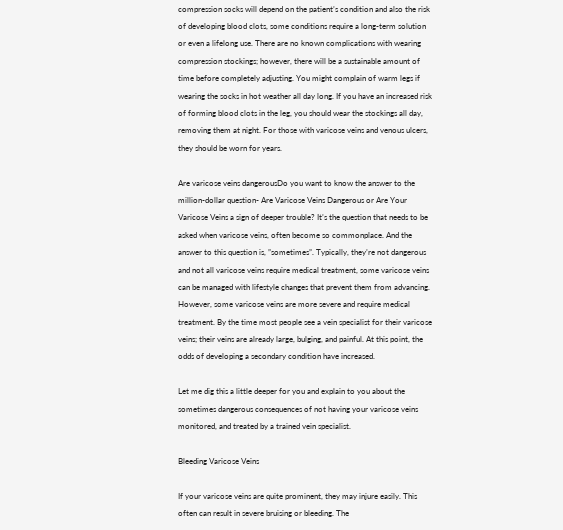compression socks will depend on the patient’s condition and also the risk of developing blood clots, some conditions require a long-term solution or even a lifelong use. There are no known complications with wearing compression stockings; however, there will be a sustainable amount of time before completely adjusting. You might complain of warm legs if wearing the socks in hot weather all day long. If you have an increased risk of forming blood clots in the leg, you should wear the stockings all day, removing them at night. For those with varicose veins and venous ulcers, they should be worn for years.

Are varicose veins dangerousDo you want to know the answer to the million-dollar question- Are Varicose Veins Dangerous or Are Your Varicose Veins a sign of deeper trouble? It’s the question that needs to be asked when varicose veins, often become so commonplace. And the answer to this question is, ”sometimes”. Typically, they’re not dangerous and not all varicose veins require medical treatment, some varicose veins can be managed with lifestyle changes that prevent them from advancing. However, some varicose veins are more severe and require medical treatment. By the time most people see a vein specialist for their varicose veins; their veins are already large, bulging, and painful. At this point, the odds of developing a secondary condition have increased.

Let me dig this a little deeper for you and explain to you about the sometimes dangerous consequences of not having your varicose veins monitored, and treated by a trained vein specialist.

Bleeding Varicose Veins

If your varicose veins are quite prominent, they may injure easily. This often can result in severe bruising or bleeding. The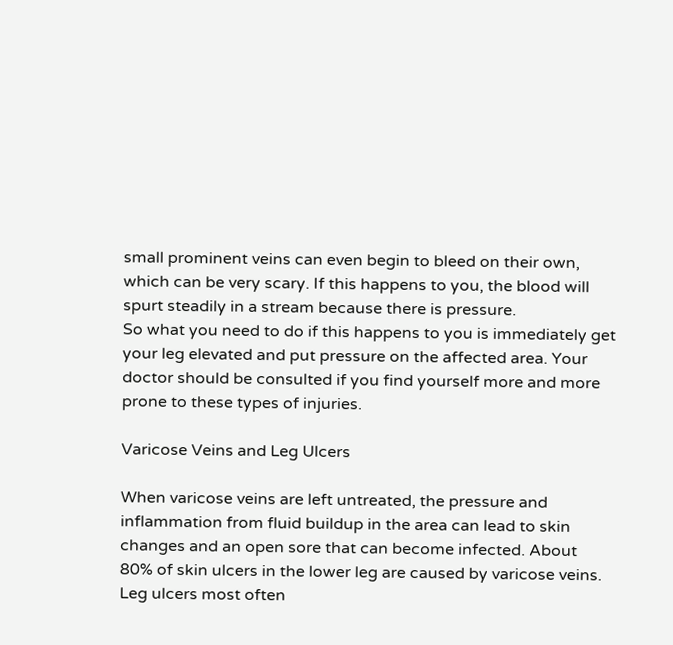small prominent veins can even begin to bleed on their own, which can be very scary. If this happens to you, the blood will spurt steadily in a stream because there is pressure.
So what you need to do if this happens to you is immediately get your leg elevated and put pressure on the affected area. Your doctor should be consulted if you find yourself more and more prone to these types of injuries.

Varicose Veins and Leg Ulcers

When varicose veins are left untreated, the pressure and inflammation from fluid buildup in the area can lead to skin changes and an open sore that can become infected. About 80% of skin ulcers in the lower leg are caused by varicose veins. Leg ulcers most often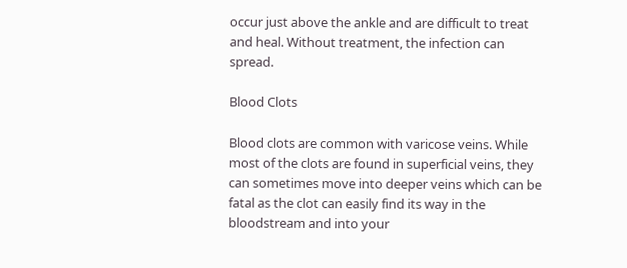occur just above the ankle and are difficult to treat and heal. Without treatment, the infection can spread.

Blood Clots

Blood clots are common with varicose veins. While most of the clots are found in superficial veins, they can sometimes move into deeper veins which can be fatal as the clot can easily find its way in the bloodstream and into your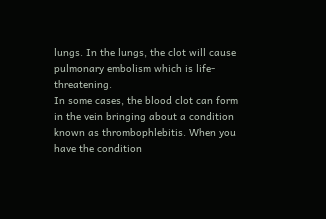lungs. In the lungs, the clot will cause pulmonary embolism which is life-threatening.
In some cases, the blood clot can form in the vein bringing about a condition known as thrombophlebitis. When you have the condition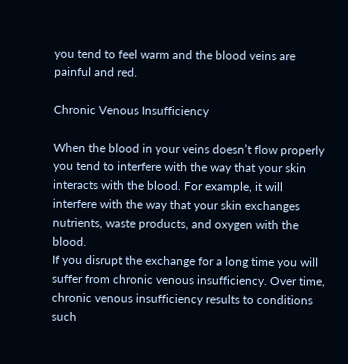you tend to feel warm and the blood veins are painful and red.

Chronic Venous Insufficiency

When the blood in your veins doesn’t flow properly you tend to interfere with the way that your skin interacts with the blood. For example, it will interfere with the way that your skin exchanges nutrients, waste products, and oxygen with the blood.
If you disrupt the exchange for a long time you will suffer from chronic venous insufficiency. Over time, chronic venous insufficiency results to conditions such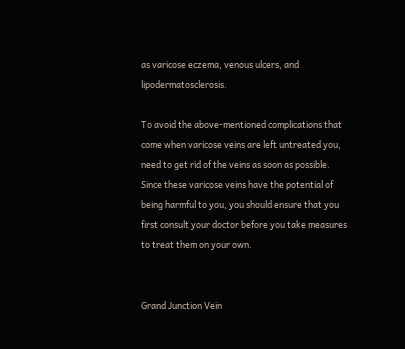as varicose eczema, venous ulcers, and lipodermatosclerosis.

To avoid the above-mentioned complications that come when varicose veins are left untreated you, need to get rid of the veins as soon as possible. Since these varicose veins have the potential of being harmful to you, you should ensure that you first consult your doctor before you take measures to treat them on your own.


Grand Junction Vein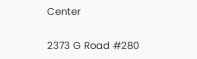Center

2373 G Road #280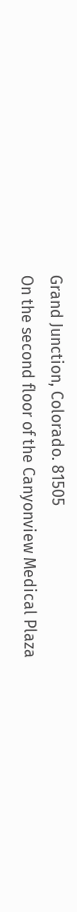Grand Junction, Colorado. 81505
On the second floor of the Canyonview Medical Plaza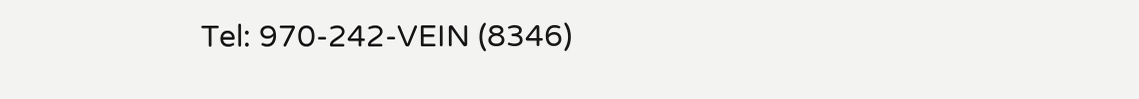Tel: 970-242-VEIN (8346)